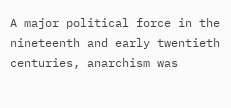A major political force in the nineteenth and early twentieth centuries, anarchism was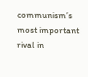communism’s most important rival in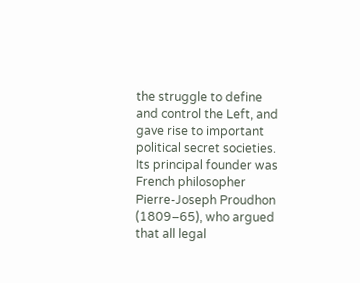the struggle to define and control the Left, and gave rise to important political secret societies. Its principal founder was French philosopher Pierre-Joseph Proudhon (1809–65), who argued that all legal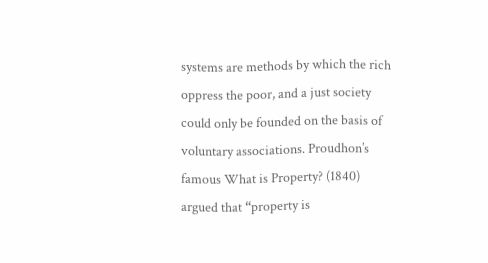systems are methods by which the rich oppress the poor, and a just society could only be founded on the basis of voluntary associations. Proudhon’s famous What is Property? (1840) argued that “property is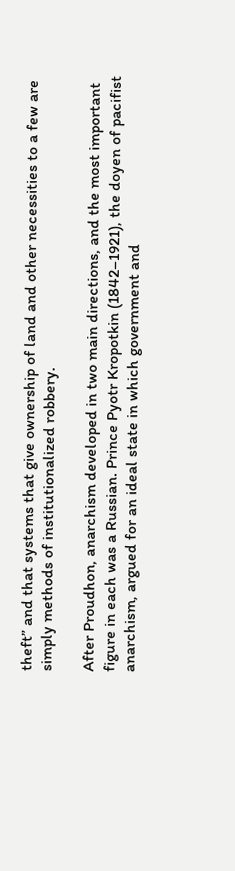theft” and that systems that give ownership of land and other necessities to a few are simply methods of institutionalized robbery.

After Proudhon, anarchism developed in two main directions, and the most important figure in each was a Russian. Prince Pyotr Kropotkin (1842–1921), the doyen of pacifist anarchism, argued for an ideal state in which government and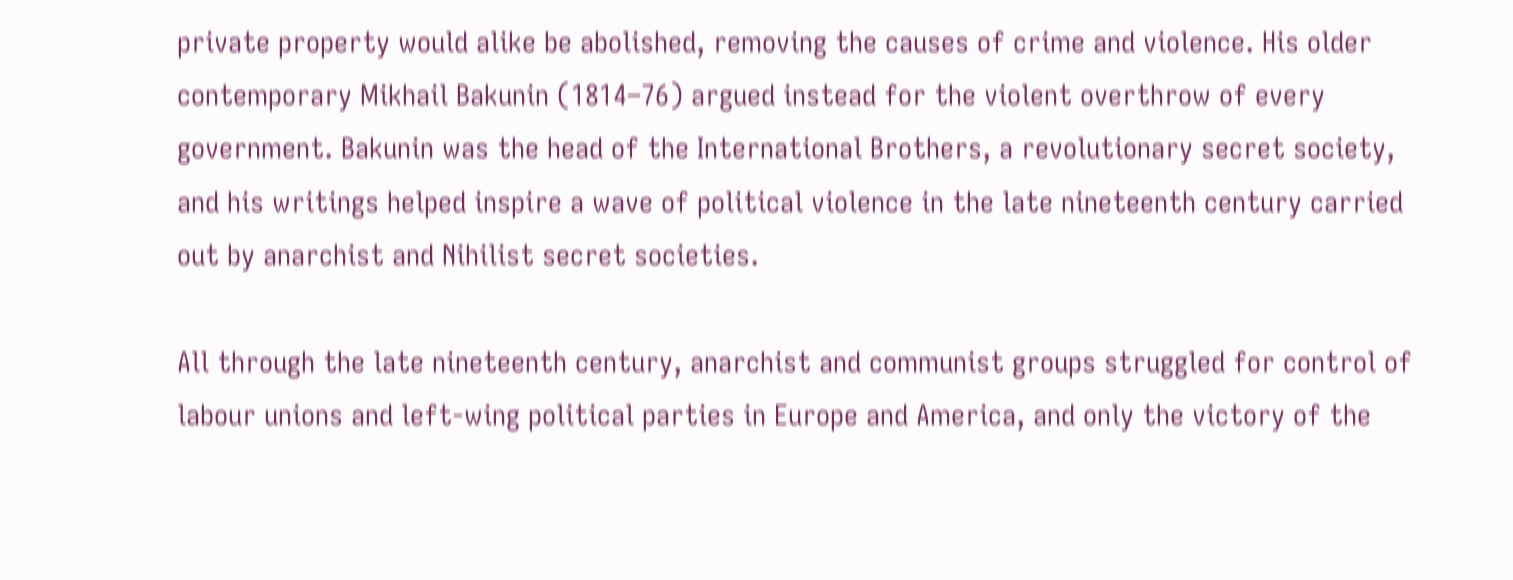private property would alike be abolished, removing the causes of crime and violence. His older contemporary Mikhail Bakunin (1814–76) argued instead for the violent overthrow of every government. Bakunin was the head of the International Brothers, a revolutionary secret society, and his writings helped inspire a wave of political violence in the late nineteenth century carried out by anarchist and Nihilist secret societies.

All through the late nineteenth century, anarchist and communist groups struggled for control of labour unions and left-wing political parties in Europe and America, and only the victory of the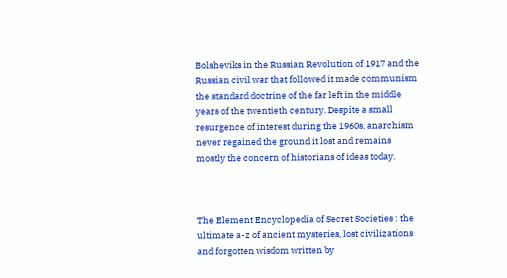Bolsheviks in the Russian Revolution of 1917 and the Russian civil war that followed it made communism the standard doctrine of the far left in the middle years of the twentieth century. Despite a small resurgence of interest during the 1960s, anarchism never regained the ground it lost and remains mostly the concern of historians of ideas today.



The Element Encyclopedia of Secret Societies : the ultimate a-z of ancient mysteries, lost civilizations and forgotten wisdom written by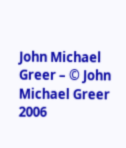John Michael Greer – © John Michael Greer 2006